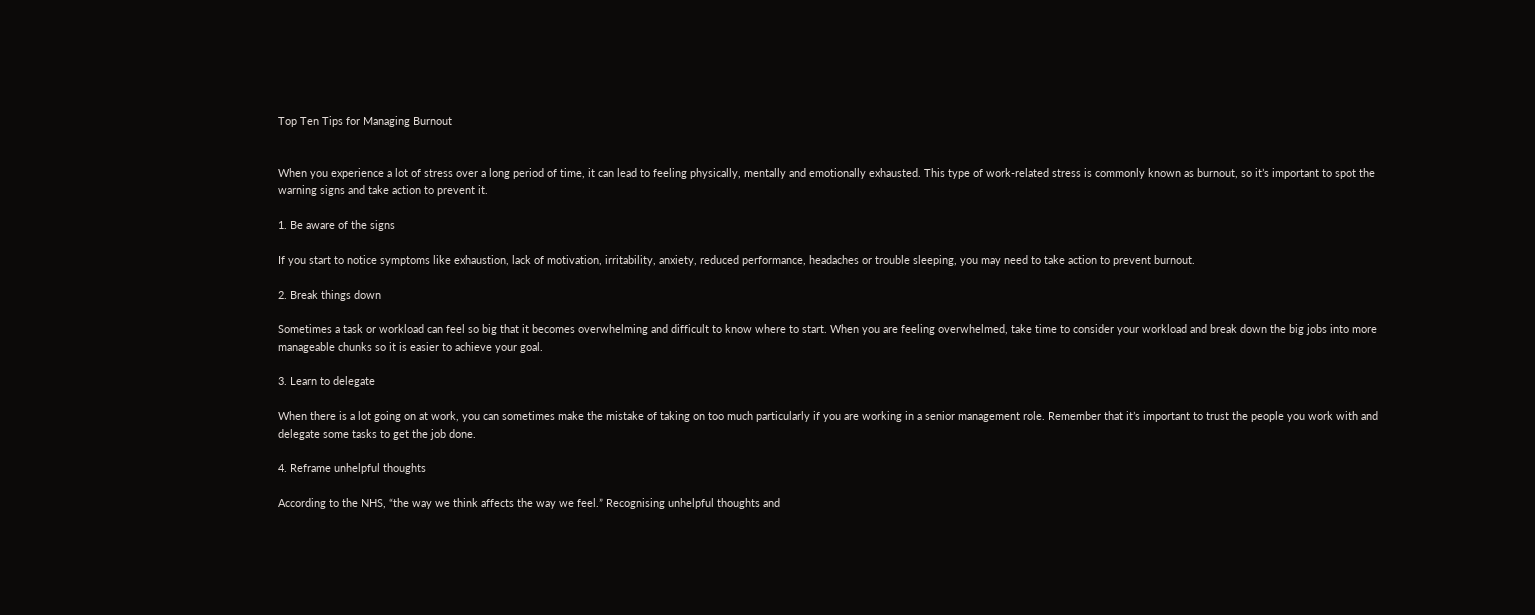Top Ten Tips for Managing Burnout


When you experience a lot of stress over a long period of time, it can lead to feeling physically, mentally and emotionally exhausted. This type of work-related stress is commonly known as burnout, so it’s important to spot the warning signs and take action to prevent it.

1. Be aware of the signs

If you start to notice symptoms like exhaustion, lack of motivation, irritability, anxiety, reduced performance, headaches or trouble sleeping, you may need to take action to prevent burnout.

2. Break things down

Sometimes a task or workload can feel so big that it becomes overwhelming and difficult to know where to start. When you are feeling overwhelmed, take time to consider your workload and break down the big jobs into more manageable chunks so it is easier to achieve your goal.

3. Learn to delegate

When there is a lot going on at work, you can sometimes make the mistake of taking on too much particularly if you are working in a senior management role. Remember that it’s important to trust the people you work with and delegate some tasks to get the job done.

4. Reframe unhelpful thoughts

According to the NHS, “the way we think affects the way we feel.” Recognising unhelpful thoughts and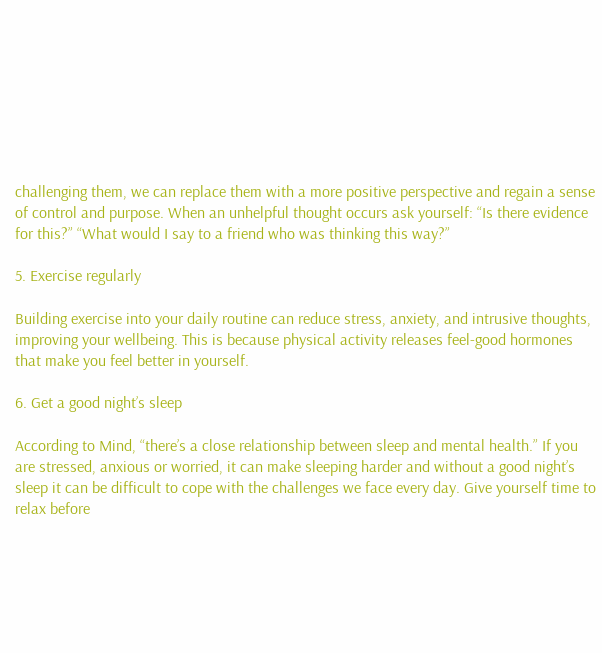challenging them, we can replace them with a more positive perspective and regain a sense of control and purpose. When an unhelpful thought occurs ask yourself: “Is there evidence for this?” “What would I say to a friend who was thinking this way?”

5. Exercise regularly

Building exercise into your daily routine can reduce stress, anxiety, and intrusive thoughts, improving your wellbeing. This is because physical activity releases feel-good hormones that make you feel better in yourself.

6. Get a good night’s sleep

According to Mind, “there’s a close relationship between sleep and mental health.” If you are stressed, anxious or worried, it can make sleeping harder and without a good night’s sleep it can be difficult to cope with the challenges we face every day. Give yourself time to relax before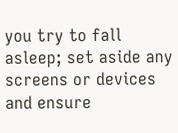you try to fall asleep; set aside any screens or devices and ensure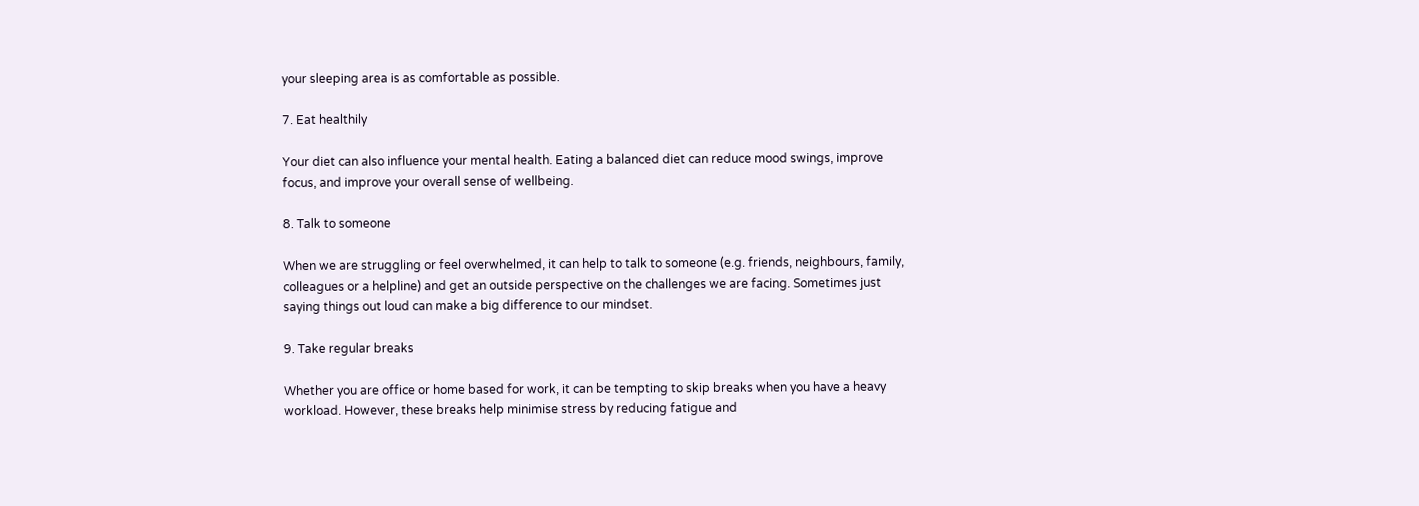your sleeping area is as comfortable as possible.

7. Eat healthily

Your diet can also influence your mental health. Eating a balanced diet can reduce mood swings, improve focus, and improve your overall sense of wellbeing.

8. Talk to someone

When we are struggling or feel overwhelmed, it can help to talk to someone (e.g. friends, neighbours, family, colleagues or a helpline) and get an outside perspective on the challenges we are facing. Sometimes just saying things out loud can make a big difference to our mindset.

9. Take regular breaks

Whether you are office or home based for work, it can be tempting to skip breaks when you have a heavy workload. However, these breaks help minimise stress by reducing fatigue and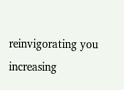reinvigorating you increasing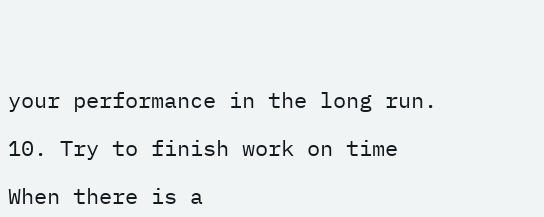your performance in the long run.

10. Try to finish work on time

When there is a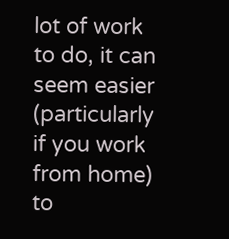lot of work to do, it can seem easier (particularly if you work from home) to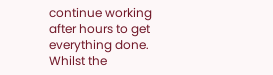continue working after hours to get everything done. Whilst the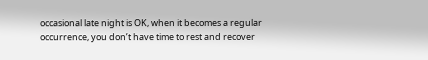occasional late night is OK, when it becomes a regular occurrence, you don’t have time to rest and recover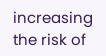increasing the risk of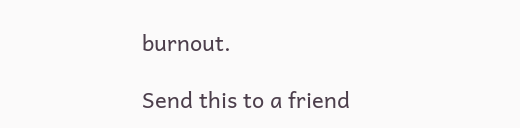burnout.

Send this to a friend